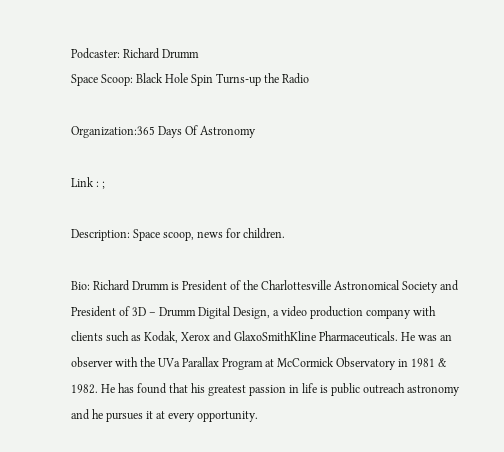Podcaster: Richard Drumm
Space Scoop: Black Hole Spin Turns-up the Radio

Organization:365 Days Of Astronomy

Link : ;

Description: Space scoop, news for children.

Bio: Richard Drumm is President of the Charlottesville Astronomical Society and President of 3D – Drumm Digital Design, a video production company with clients such as Kodak, Xerox and GlaxoSmithKline Pharmaceuticals. He was an observer with the UVa Parallax Program at McCormick Observatory in 1981 & 1982. He has found that his greatest passion in life is public outreach astronomy and he pursues it at every opportunity.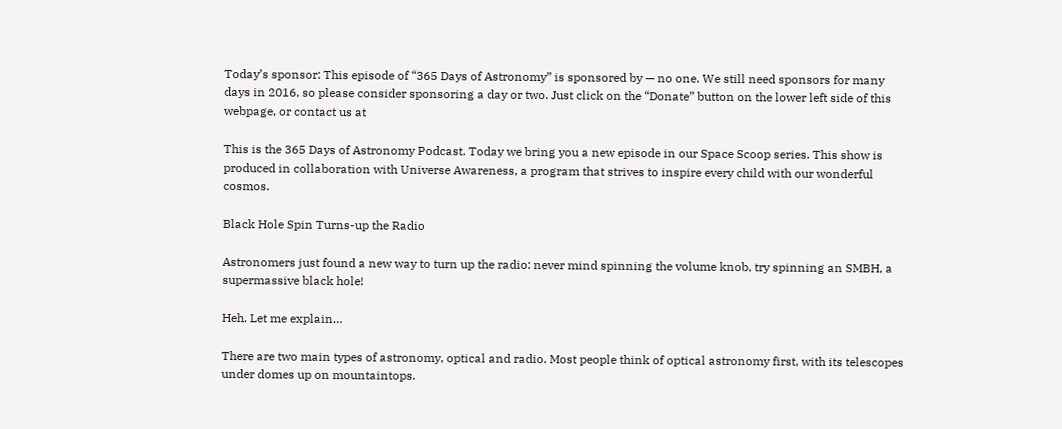Today’s sponsor: This episode of “365 Days of Astronomy” is sponsored by — no one. We still need sponsors for many days in 2016, so please consider sponsoring a day or two. Just click on the “Donate” button on the lower left side of this webpage, or contact us at

This is the 365 Days of Astronomy Podcast. Today we bring you a new episode in our Space Scoop series. This show is produced in collaboration with Universe Awareness, a program that strives to inspire every child with our wonderful cosmos.

Black Hole Spin Turns-up the Radio

Astronomers just found a new way to turn up the radio: never mind spinning the volume knob, try spinning an SMBH, a supermassive black hole!

Heh. Let me explain…

There are two main types of astronomy, optical and radio. Most people think of optical astronomy first, with its telescopes under domes up on mountaintops.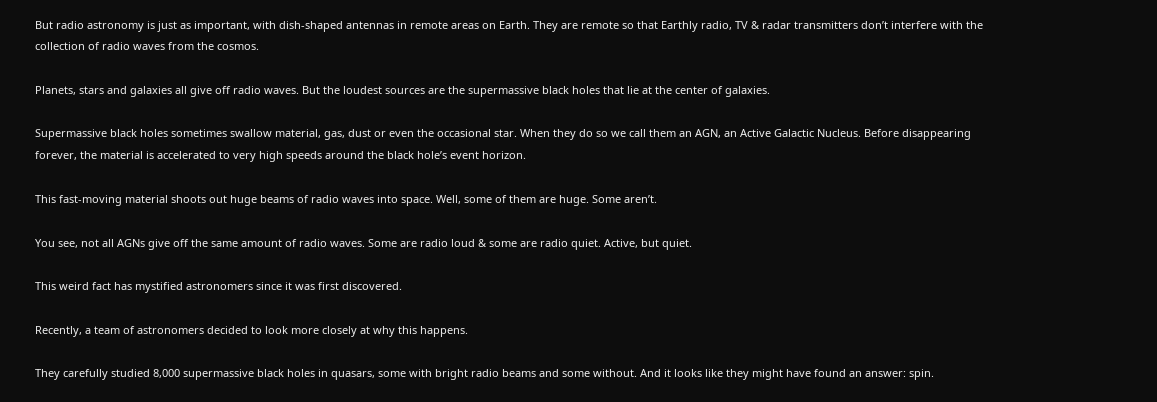But radio astronomy is just as important, with dish-shaped antennas in remote areas on Earth. They are remote so that Earthly radio, TV & radar transmitters don’t interfere with the collection of radio waves from the cosmos.

Planets, stars and galaxies all give off radio waves. But the loudest sources are the supermassive black holes that lie at the center of galaxies.

Supermassive black holes sometimes swallow material, gas, dust or even the occasional star. When they do so we call them an AGN, an Active Galactic Nucleus. Before disappearing forever, the material is accelerated to very high speeds around the black hole’s event horizon.

This fast-moving material shoots out huge beams of radio waves into space. Well, some of them are huge. Some aren’t.

You see, not all AGNs give off the same amount of radio waves. Some are radio loud & some are radio quiet. Active, but quiet.

This weird fact has mystified astronomers since it was first discovered.

Recently, a team of astronomers decided to look more closely at why this happens.

They carefully studied 8,000 supermassive black holes in quasars, some with bright radio beams and some without. And it looks like they might have found an answer: spin.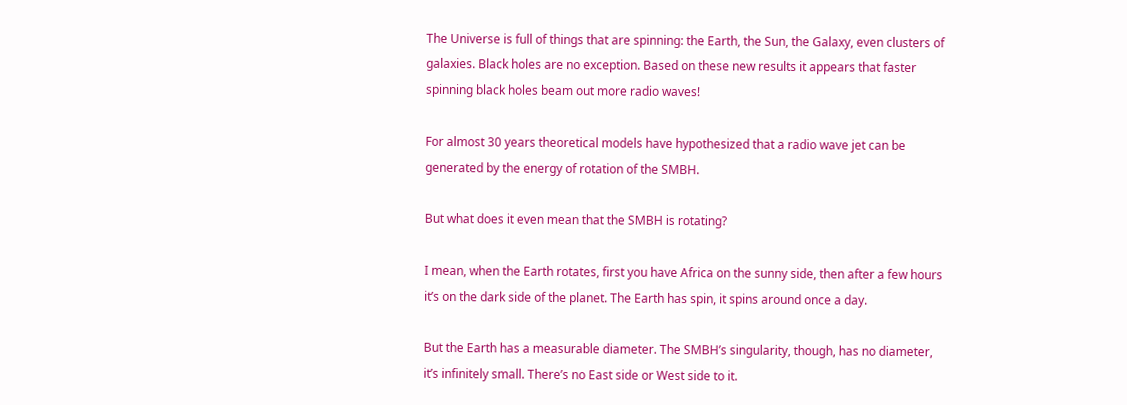The Universe is full of things that are spinning: the Earth, the Sun, the Galaxy, even clusters of galaxies. Black holes are no exception. Based on these new results it appears that faster spinning black holes beam out more radio waves!

For almost 30 years theoretical models have hypothesized that a radio wave jet can be generated by the energy of rotation of the SMBH.

But what does it even mean that the SMBH is rotating?

I mean, when the Earth rotates, first you have Africa on the sunny side, then after a few hours it’s on the dark side of the planet. The Earth has spin, it spins around once a day.

But the Earth has a measurable diameter. The SMBH’s singularity, though, has no diameter, it’s infinitely small. There’s no East side or West side to it.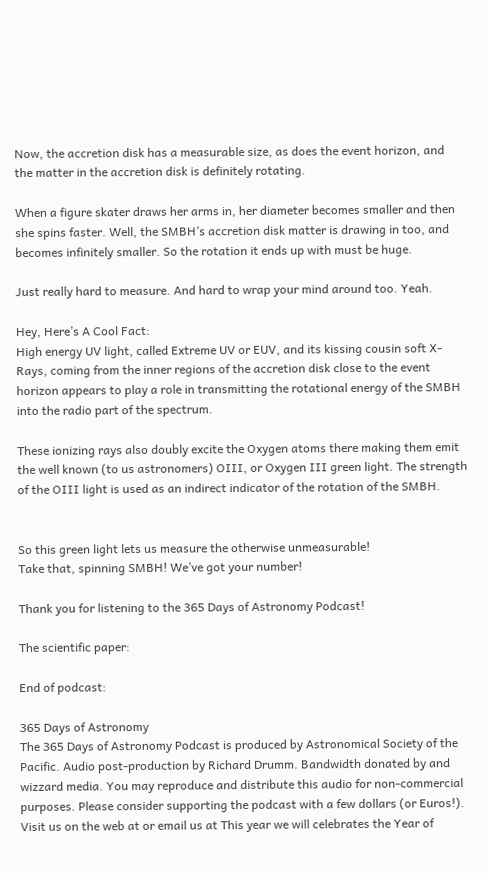Now, the accretion disk has a measurable size, as does the event horizon, and the matter in the accretion disk is definitely rotating.

When a figure skater draws her arms in, her diameter becomes smaller and then she spins faster. Well, the SMBH’s accretion disk matter is drawing in too, and becomes infinitely smaller. So the rotation it ends up with must be huge.

Just really hard to measure. And hard to wrap your mind around too. Yeah.

Hey, Here’s A Cool Fact:
High energy UV light, called Extreme UV or EUV, and its kissing cousin soft X-Rays, coming from the inner regions of the accretion disk close to the event horizon appears to play a role in transmitting the rotational energy of the SMBH into the radio part of the spectrum.

These ionizing rays also doubly excite the Oxygen atoms there making them emit the well known (to us astronomers) OIII, or Oxygen III green light. The strength of the OIII light is used as an indirect indicator of the rotation of the SMBH.


So this green light lets us measure the otherwise unmeasurable!
Take that, spinning SMBH! We’ve got your number!

Thank you for listening to the 365 Days of Astronomy Podcast!

The scientific paper:

End of podcast:

365 Days of Astronomy
The 365 Days of Astronomy Podcast is produced by Astronomical Society of the Pacific. Audio post-production by Richard Drumm. Bandwidth donated by and wizzard media. You may reproduce and distribute this audio for non-commercial purposes. Please consider supporting the podcast with a few dollars (or Euros!). Visit us on the web at or email us at This year we will celebrates the Year of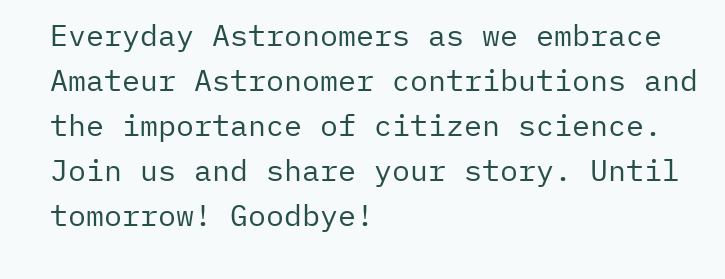Everyday Astronomers as we embrace Amateur Astronomer contributions and the importance of citizen science. Join us and share your story. Until tomorrow! Goodbye!